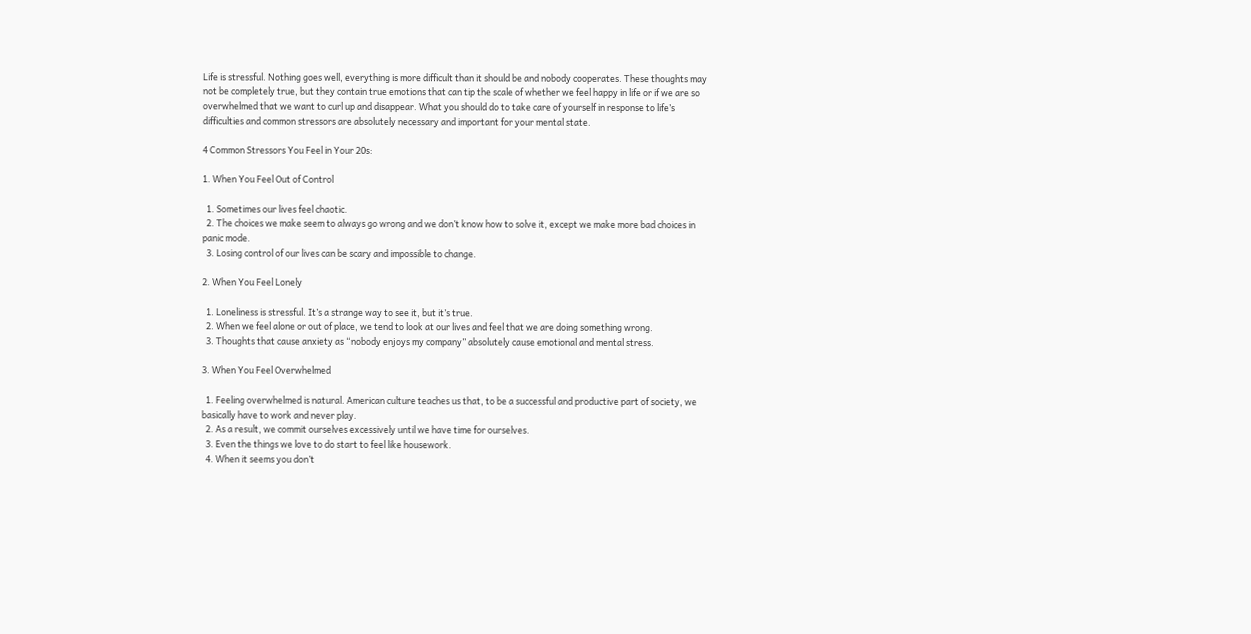Life is stressful. Nothing goes well, everything is more difficult than it should be and nobody cooperates. These thoughts may not be completely true, but they contain true emotions that can tip the scale of whether we feel happy in life or if we are so overwhelmed that we want to curl up and disappear. What you should do to take care of yourself in response to life’s difficulties and common stressors are absolutely necessary and important for your mental state.

4 Common Stressors You Feel in Your 20s:

1. When You Feel Out of Control

  1. Sometimes our lives feel chaotic.
  2. The choices we make seem to always go wrong and we don’t know how to solve it, except we make more bad choices in panic mode.
  3. Losing control of our lives can be scary and impossible to change.

2. When You Feel Lonely

  1. Loneliness is stressful. It’s a strange way to see it, but it’s true.
  2. When we feel alone or out of place, we tend to look at our lives and feel that we are doing something wrong.
  3. Thoughts that cause anxiety as “nobody enjoys my company” absolutely cause emotional and mental stress.

3. When You Feel Overwhelmed

  1. Feeling overwhelmed is natural. American culture teaches us that, to be a successful and productive part of society, we basically have to work and never play.
  2. As a result, we commit ourselves excessively until we have time for ourselves.
  3. Even the things we love to do start to feel like housework.
  4. When it seems you don’t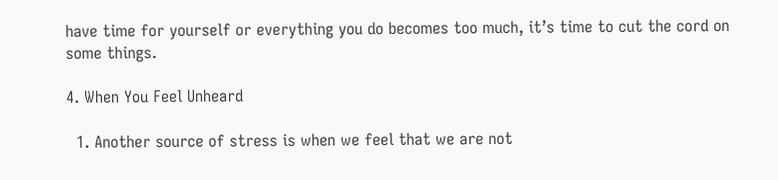have time for yourself or everything you do becomes too much, it’s time to cut the cord on some things.

4. When You Feel Unheard

  1. Another source of stress is when we feel that we are not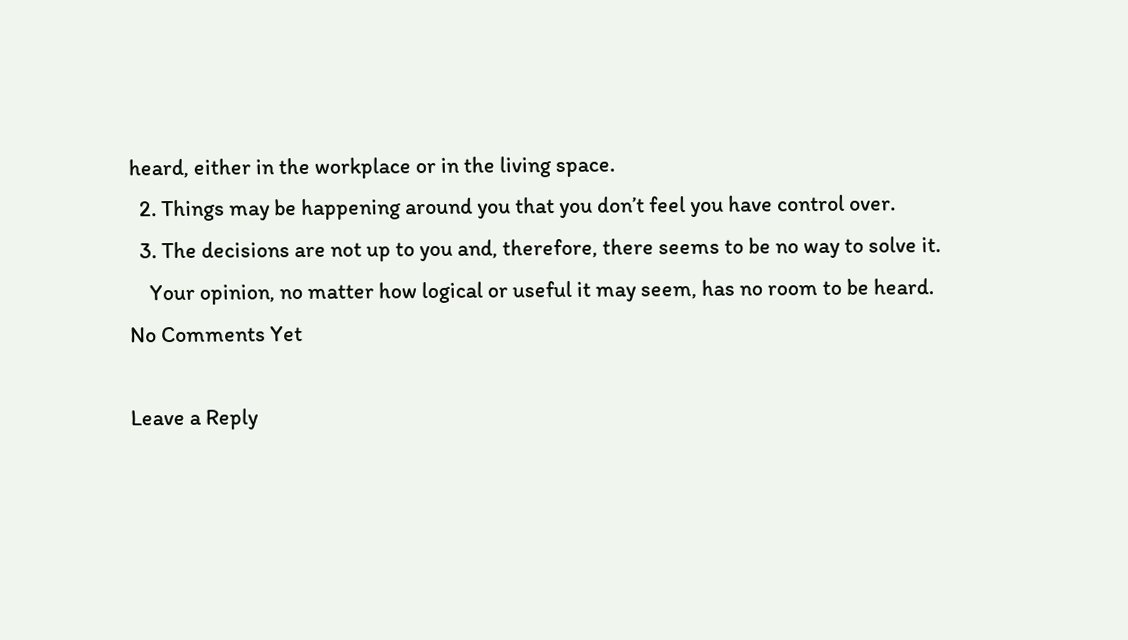heard, either in the workplace or in the living space.
  2. Things may be happening around you that you don’t feel you have control over.
  3. The decisions are not up to you and, therefore, there seems to be no way to solve it.
    Your opinion, no matter how logical or useful it may seem, has no room to be heard.
No Comments Yet

Leave a Reply